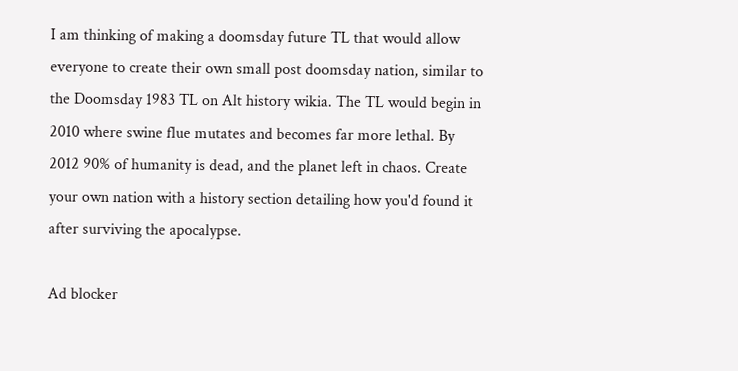I am thinking of making a doomsday future TL that would allow everyone to create their own small post doomsday nation, similar to the Doomsday 1983 TL on Alt history wikia. The TL would begin in 2010 where swine flue mutates and becomes far more lethal. By 2012 90% of humanity is dead, and the planet left in chaos. Create your own nation with a history section detailing how you'd found it after surviving the apocalypse.

Ad blocker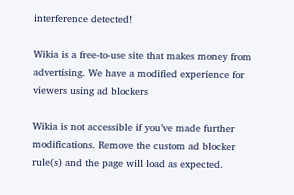interference detected!

Wikia is a free-to-use site that makes money from advertising. We have a modified experience for viewers using ad blockers

Wikia is not accessible if you’ve made further modifications. Remove the custom ad blocker rule(s) and the page will load as expected.